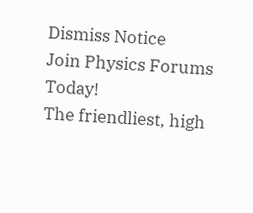Dismiss Notice
Join Physics Forums Today!
The friendliest, high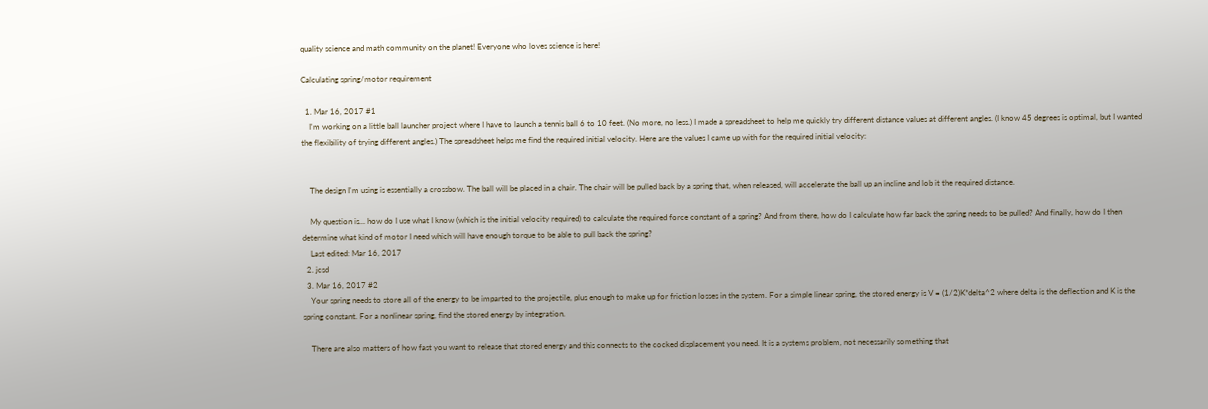quality science and math community on the planet! Everyone who loves science is here!

Calculating spring/motor requirement

  1. Mar 16, 2017 #1
    I'm working on a little ball launcher project where I have to launch a tennis ball 6 to 10 feet. (No more, no less.) I made a spreadsheet to help me quickly try different distance values at different angles. (I know 45 degrees is optimal, but I wanted the flexibility of trying different angles.) The spreadsheet helps me find the required initial velocity. Here are the values I came up with for the required initial velocity:


    The design I'm using is essentially a crossbow. The ball will be placed in a chair. The chair will be pulled back by a spring that, when released, will accelerate the ball up an incline and lob it the required distance.

    My question is... how do I use what I know (which is the initial velocity required) to calculate the required force constant of a spring? And from there, how do I calculate how far back the spring needs to be pulled? And finally, how do I then determine what kind of motor I need which will have enough torque to be able to pull back the spring?
    Last edited: Mar 16, 2017
  2. jcsd
  3. Mar 16, 2017 #2
    Your spring needs to store all of the energy to be imparted to the projectile, plus enough to make up for friction losses in the system. For a simple linear spring, the stored energy is V = (1/2)K*delta^2 where delta is the deflection and K is the spring constant. For a nonlinear spring, find the stored energy by integration.

    There are also matters of how fast you want to release that stored energy and this connects to the cocked displacement you need. It is a systems problem, not necessarily something that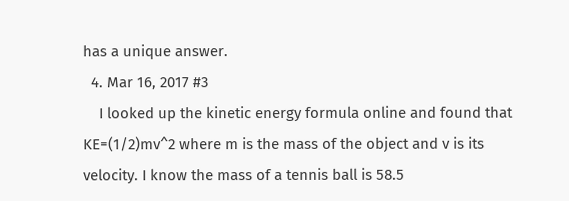has a unique answer.
  4. Mar 16, 2017 #3
    I looked up the kinetic energy formula online and found that KE=(1/2)mv^2 where m is the mass of the object and v is its velocity. I know the mass of a tennis ball is 58.5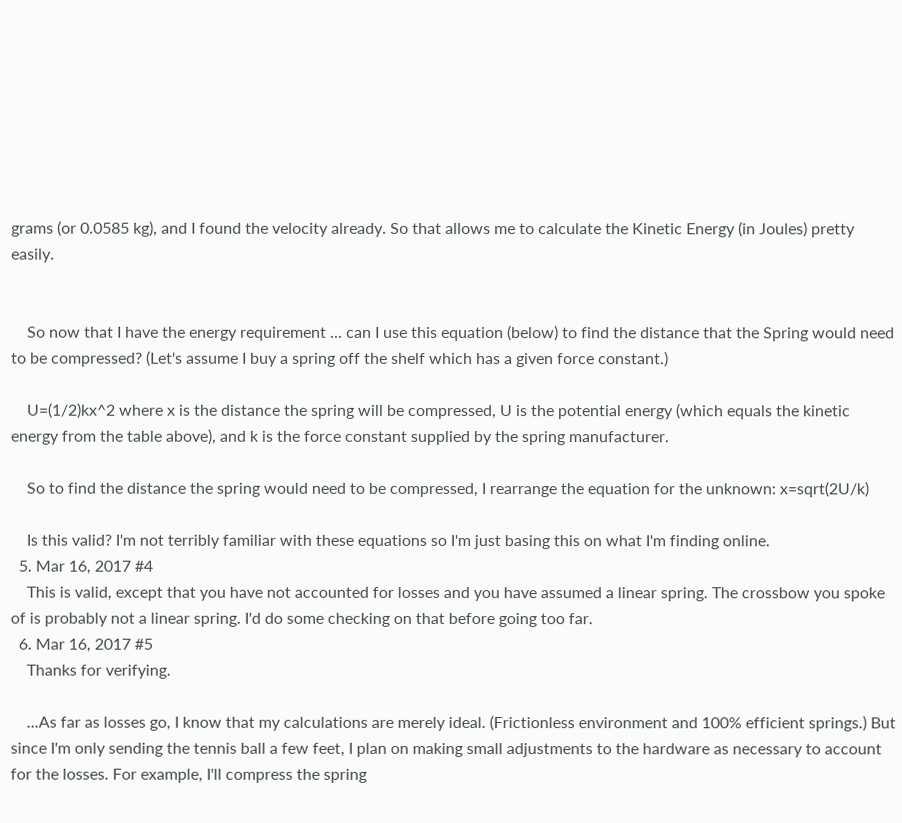grams (or 0.0585 kg), and I found the velocity already. So that allows me to calculate the Kinetic Energy (in Joules) pretty easily.


    So now that I have the energy requirement ... can I use this equation (below) to find the distance that the Spring would need to be compressed? (Let's assume I buy a spring off the shelf which has a given force constant.)

    U=(1/2)kx^2 where x is the distance the spring will be compressed, U is the potential energy (which equals the kinetic energy from the table above), and k is the force constant supplied by the spring manufacturer.

    So to find the distance the spring would need to be compressed, I rearrange the equation for the unknown: x=sqrt(2U/k)

    Is this valid? I'm not terribly familiar with these equations so I'm just basing this on what I'm finding online.
  5. Mar 16, 2017 #4
    This is valid, except that you have not accounted for losses and you have assumed a linear spring. The crossbow you spoke of is probably not a linear spring. I'd do some checking on that before going too far.
  6. Mar 16, 2017 #5
    Thanks for verifying.

    ...As far as losses go, I know that my calculations are merely ideal. (Frictionless environment and 100% efficient springs.) But since I'm only sending the tennis ball a few feet, I plan on making small adjustments to the hardware as necessary to account for the losses. For example, I'll compress the spring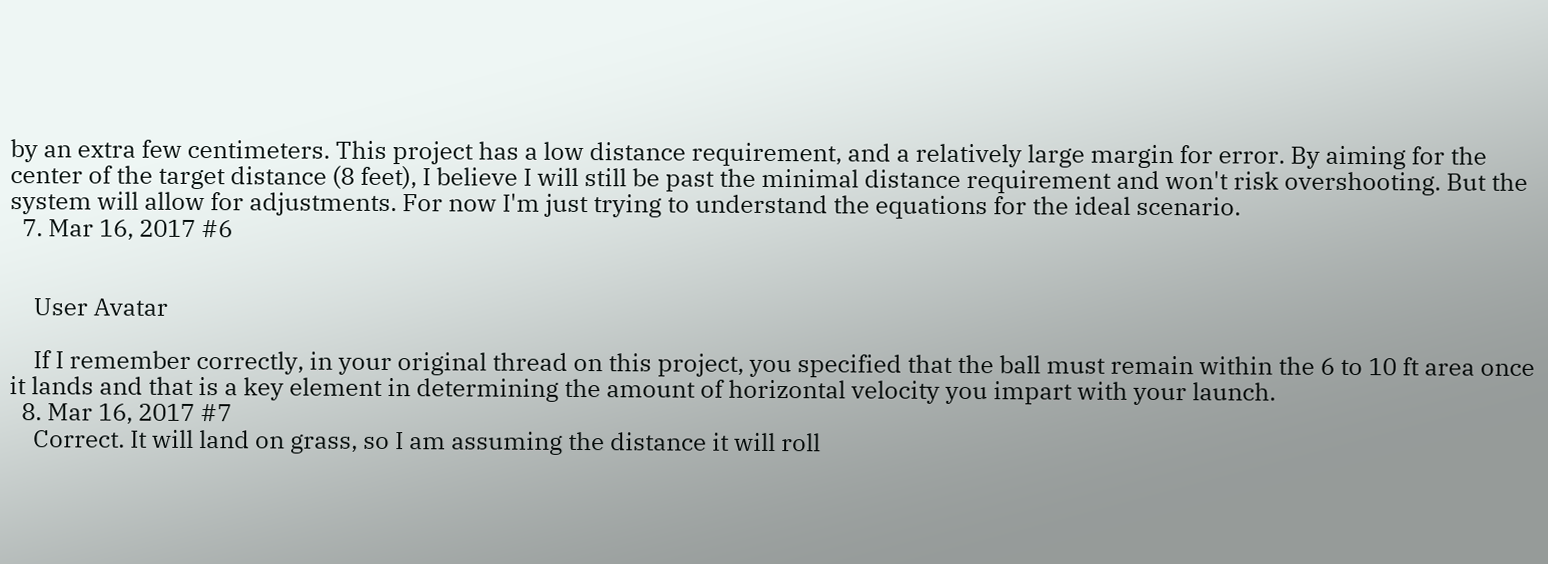by an extra few centimeters. This project has a low distance requirement, and a relatively large margin for error. By aiming for the center of the target distance (8 feet), I believe I will still be past the minimal distance requirement and won't risk overshooting. But the system will allow for adjustments. For now I'm just trying to understand the equations for the ideal scenario.
  7. Mar 16, 2017 #6


    User Avatar

    If I remember correctly, in your original thread on this project, you specified that the ball must remain within the 6 to 10 ft area once it lands and that is a key element in determining the amount of horizontal velocity you impart with your launch.
  8. Mar 16, 2017 #7
    Correct. It will land on grass, so I am assuming the distance it will roll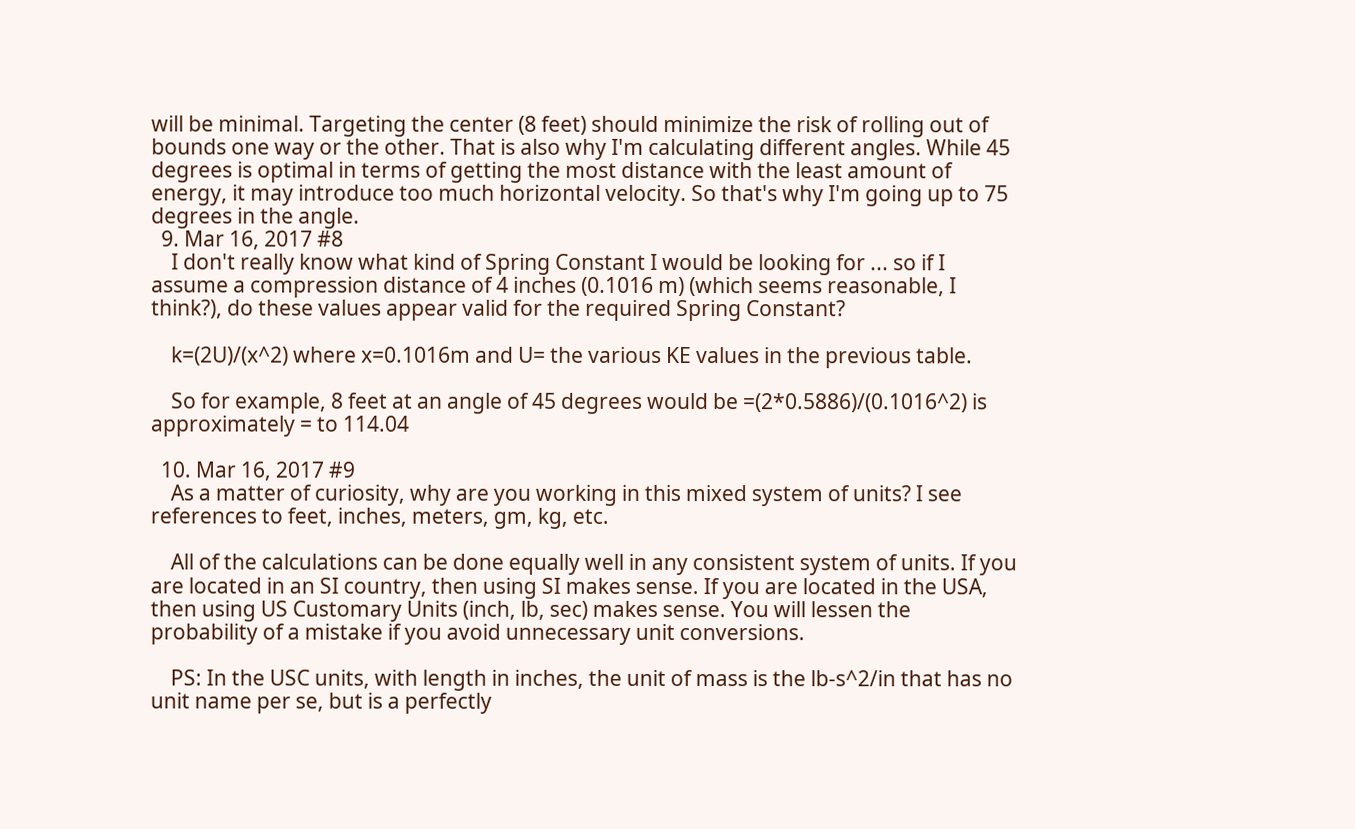will be minimal. Targeting the center (8 feet) should minimize the risk of rolling out of bounds one way or the other. That is also why I'm calculating different angles. While 45 degrees is optimal in terms of getting the most distance with the least amount of energy, it may introduce too much horizontal velocity. So that's why I'm going up to 75 degrees in the angle.
  9. Mar 16, 2017 #8
    I don't really know what kind of Spring Constant I would be looking for ... so if I assume a compression distance of 4 inches (0.1016 m) (which seems reasonable, I think?), do these values appear valid for the required Spring Constant?

    k=(2U)/(x^2) where x=0.1016m and U= the various KE values in the previous table.

    So for example, 8 feet at an angle of 45 degrees would be =(2*0.5886)/(0.1016^2) is approximately = to 114.04

  10. Mar 16, 2017 #9
    As a matter of curiosity, why are you working in this mixed system of units? I see references to feet, inches, meters, gm, kg, etc.

    All of the calculations can be done equally well in any consistent system of units. If you are located in an SI country, then using SI makes sense. If you are located in the USA, then using US Customary Units (inch, lb, sec) makes sense. You will lessen the probability of a mistake if you avoid unnecessary unit conversions.

    PS: In the USC units, with length in inches, the unit of mass is the lb-s^2/in that has no unit name per se, but is a perfectly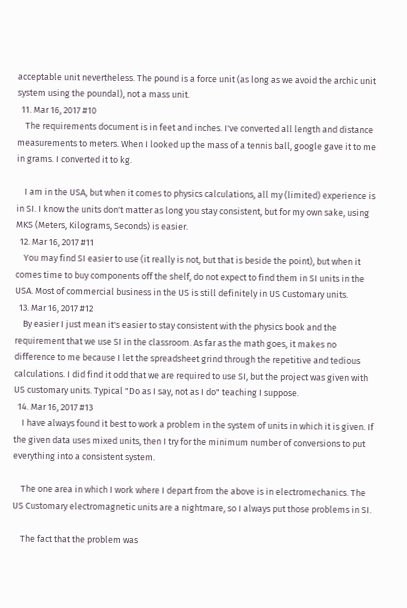acceptable unit nevertheless. The pound is a force unit (as long as we avoid the archic unit system using the poundal), not a mass unit.
  11. Mar 16, 2017 #10
    The requirements document is in feet and inches. I've converted all length and distance measurements to meters. When I looked up the mass of a tennis ball, google gave it to me in grams. I converted it to kg.

    I am in the USA, but when it comes to physics calculations, all my (limited) experience is in SI. I know the units don't matter as long you stay consistent, but for my own sake, using MKS (Meters, Kilograms, Seconds) is easier.
  12. Mar 16, 2017 #11
    You may find SI easier to use (it really is not, but that is beside the point), but when it comes time to buy components off the shelf, do not expect to find them in SI units in the USA. Most of commercial business in the US is still definitely in US Customary units.
  13. Mar 16, 2017 #12
    By easier I just mean it's easier to stay consistent with the physics book and the requirement that we use SI in the classroom. As far as the math goes, it makes no difference to me because I let the spreadsheet grind through the repetitive and tedious calculations. I did find it odd that we are required to use SI, but the project was given with US customary units. Typical "Do as I say, not as I do" teaching I suppose.
  14. Mar 16, 2017 #13
    I have always found it best to work a problem in the system of units in which it is given. If the given data uses mixed units, then I try for the minimum number of conversions to put everything into a consistent system.

    The one area in which I work where I depart from the above is in electromechanics. The US Customary electromagnetic units are a nightmare, so I always put those problems in SI.

    The fact that the problem was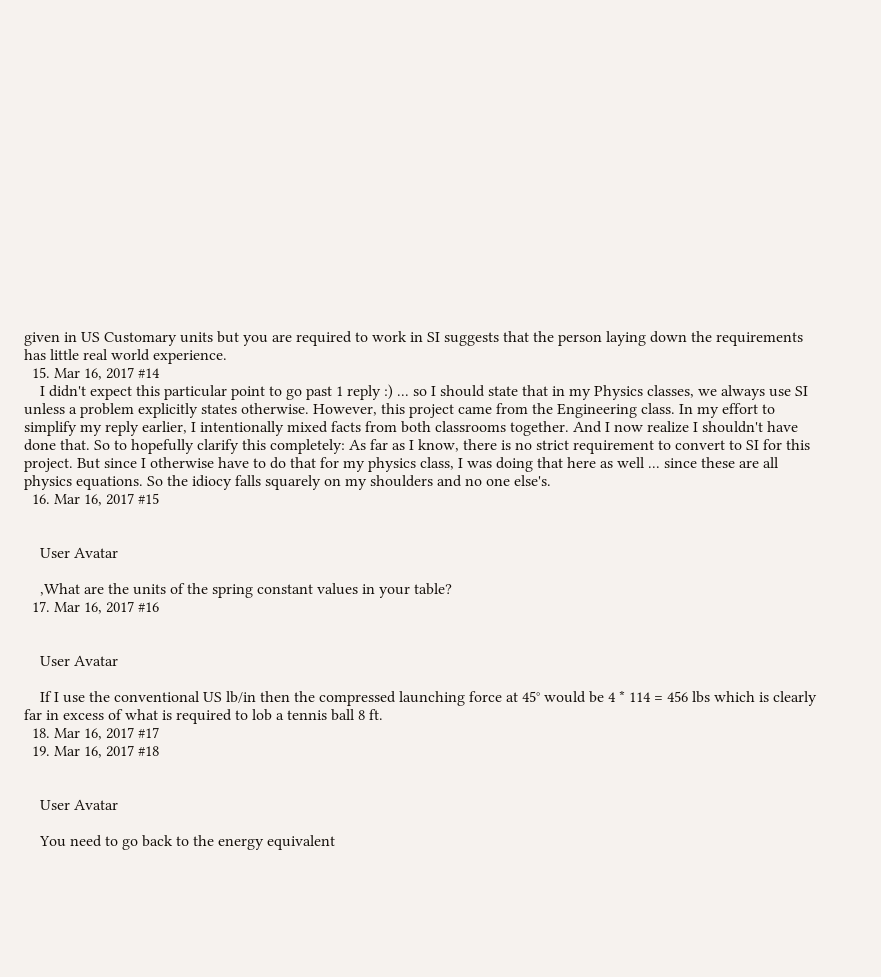given in US Customary units but you are required to work in SI suggests that the person laying down the requirements has little real world experience.
  15. Mar 16, 2017 #14
    I didn't expect this particular point to go past 1 reply :) ... so I should state that in my Physics classes, we always use SI unless a problem explicitly states otherwise. However, this project came from the Engineering class. In my effort to simplify my reply earlier, I intentionally mixed facts from both classrooms together. And I now realize I shouldn't have done that. So to hopefully clarify this completely: As far as I know, there is no strict requirement to convert to SI for this project. But since I otherwise have to do that for my physics class, I was doing that here as well ... since these are all physics equations. So the idiocy falls squarely on my shoulders and no one else's.
  16. Mar 16, 2017 #15


    User Avatar

    ,What are the units of the spring constant values in your table?
  17. Mar 16, 2017 #16


    User Avatar

    If I use the conventional US lb/in then the compressed launching force at 45° would be 4 * 114 = 456 lbs which is clearly far in excess of what is required to lob a tennis ball 8 ft.
  18. Mar 16, 2017 #17
  19. Mar 16, 2017 #18


    User Avatar

    You need to go back to the energy equivalent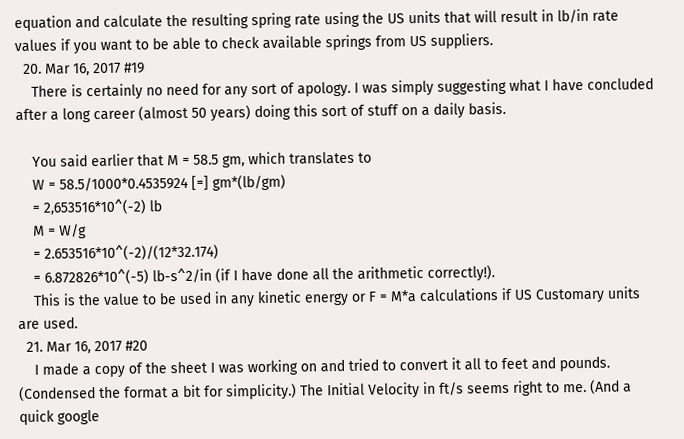equation and calculate the resulting spring rate using the US units that will result in lb/in rate values if you want to be able to check available springs from US suppliers.
  20. Mar 16, 2017 #19
    There is certainly no need for any sort of apology. I was simply suggesting what I have concluded after a long career (almost 50 years) doing this sort of stuff on a daily basis.

    You said earlier that M = 58.5 gm, which translates to
    W = 58.5/1000*0.4535924 [=] gm*(lb/gm)
    = 2,653516*10^(-2) lb
    M = W/g
    = 2.653516*10^(-2)/(12*32.174)
    = 6.872826*10^(-5) lb-s^2/in (if I have done all the arithmetic correctly!).
    This is the value to be used in any kinetic energy or F = M*a calculations if US Customary units are used.
  21. Mar 16, 2017 #20
    I made a copy of the sheet I was working on and tried to convert it all to feet and pounds. (Condensed the format a bit for simplicity.) The Initial Velocity in ft/s seems right to me. (And a quick google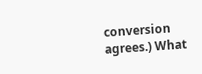conversion agrees.) What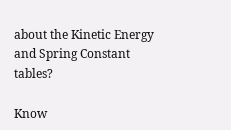about the Kinetic Energy and Spring Constant tables?

Know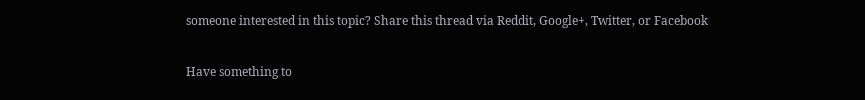someone interested in this topic? Share this thread via Reddit, Google+, Twitter, or Facebook

Have something to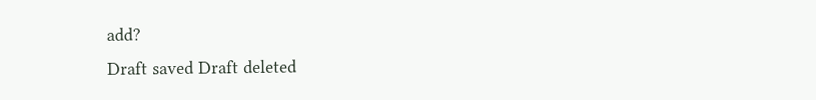add?
Draft saved Draft deleted